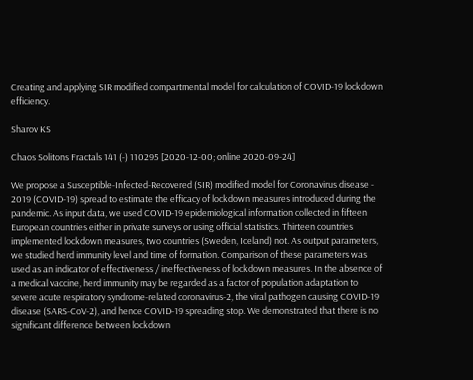Creating and applying SIR modified compartmental model for calculation of COVID-19 lockdown efficiency.

Sharov KS

Chaos Solitons Fractals 141 (-) 110295 [2020-12-00; online 2020-09-24]

We propose a Susceptible-Infected-Recovered (SIR) modified model for Coronavirus disease - 2019 (COVID-19) spread to estimate the efficacy of lockdown measures introduced during the pandemic. As input data, we used COVID-19 epidemiological information collected in fifteen European countries either in private surveys or using official statistics. Thirteen countries implemented lockdown measures, two countries (Sweden, Iceland) not. As output parameters, we studied herd immunity level and time of formation. Comparison of these parameters was used as an indicator of effectiveness / ineffectiveness of lockdown measures. In the absence of a medical vaccine, herd immunity may be regarded as a factor of population adaptation to severe acute respiratory syndrome-related coronavirus-2, the viral pathogen causing COVID-19 disease (SARS-CoV-2), and hence COVID-19 spreading stop. We demonstrated that there is no significant difference between lockdown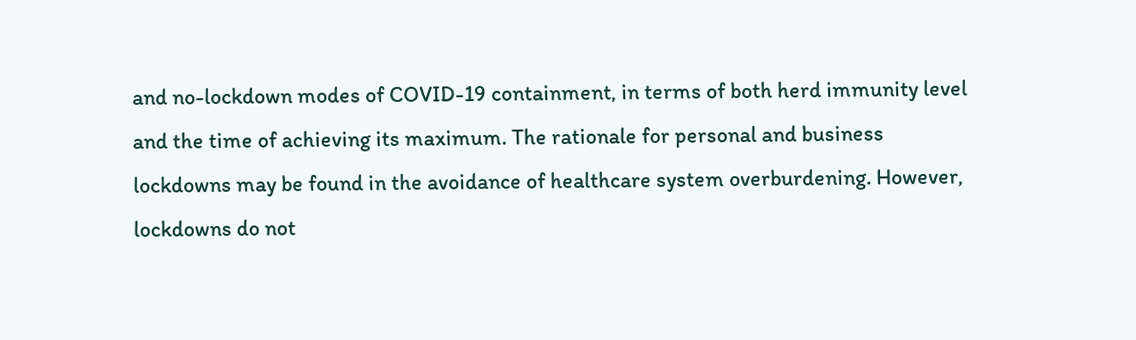and no-lockdown modes of COVID-19 containment, in terms of both herd immunity level and the time of achieving its maximum. The rationale for personal and business lockdowns may be found in the avoidance of healthcare system overburdening. However, lockdowns do not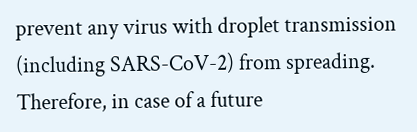prevent any virus with droplet transmission (including SARS-CoV-2) from spreading. Therefore, in case of a future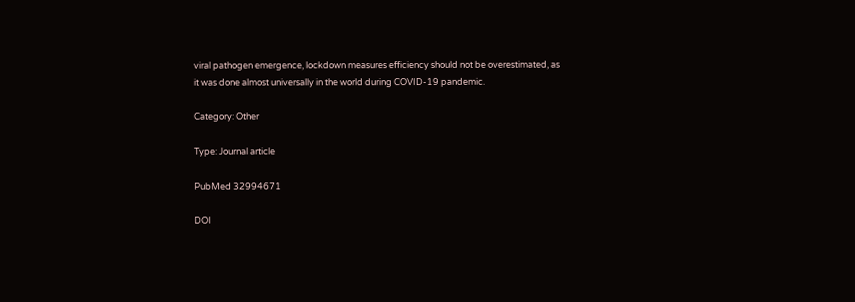viral pathogen emergence, lockdown measures efficiency should not be overestimated, as it was done almost universally in the world during COVID-19 pandemic.

Category: Other

Type: Journal article

PubMed 32994671

DOI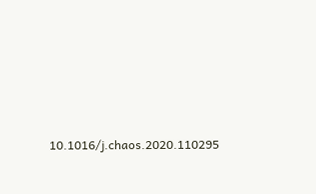10.1016/j.chaos.2020.110295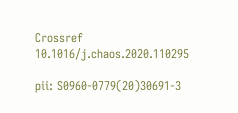Crossref 10.1016/j.chaos.2020.110295

pii: S0960-0779(20)30691-3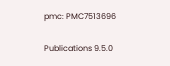pmc: PMC7513696

Publications 9.5.0